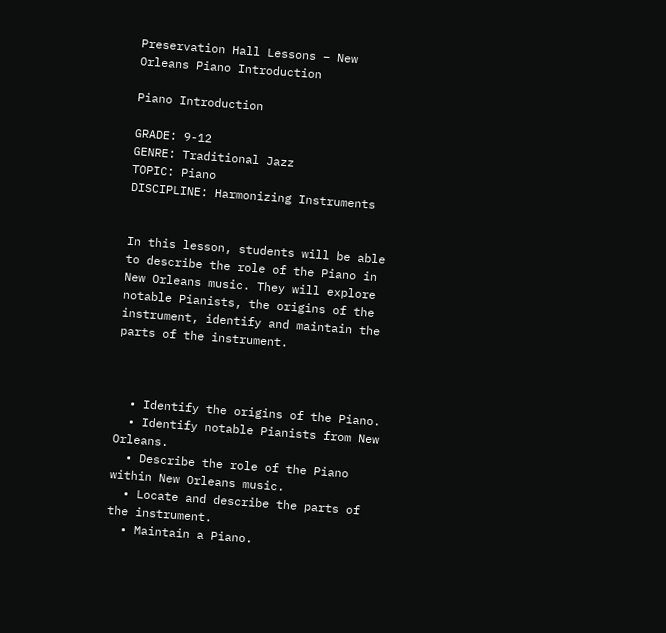Preservation Hall Lessons – New Orleans Piano Introduction

Piano Introduction

GRADE: 9-12
GENRE: Traditional Jazz
TOPIC: Piano
DISCIPLINE: Harmonizing Instruments


In this lesson, students will be able to describe the role of the Piano in New Orleans music. They will explore notable Pianists, the origins of the instrument, identify and maintain the parts of the instrument.



  • Identify the origins of the Piano.
  • Identify notable Pianists from New Orleans.
  • Describe the role of the Piano within New Orleans music.
  • Locate and describe the parts of the instrument.
  • Maintain a Piano.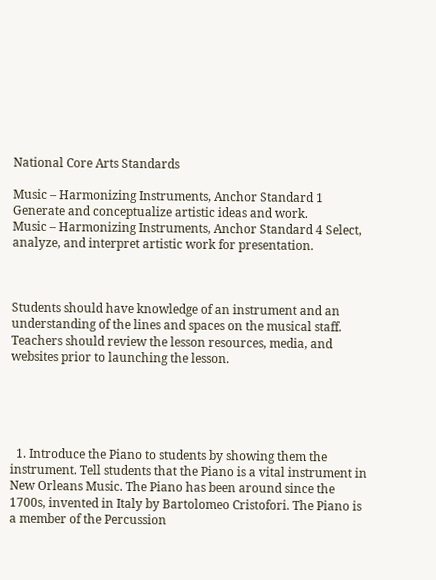National Core Arts Standards

Music – Harmonizing Instruments, Anchor Standard 1 Generate and conceptualize artistic ideas and work.
Music – Harmonizing Instruments, Anchor Standard 4 Select, analyze, and interpret artistic work for presentation.



Students should have knowledge of an instrument and an understanding of the lines and spaces on the musical staff. Teachers should review the lesson resources, media, and websites prior to launching the lesson.





  1. Introduce the Piano to students by showing them the instrument. Tell students that the Piano is a vital instrument in New Orleans Music. The Piano has been around since the 1700s, invented in Italy by Bartolomeo Cristofori. The Piano is a member of the Percussion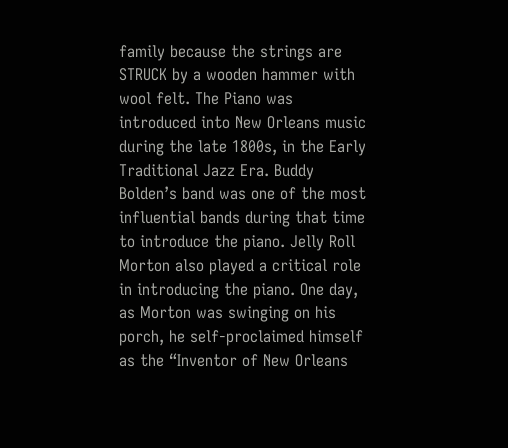family because the strings are STRUCK by a wooden hammer with wool felt. The Piano was introduced into New Orleans music during the late 1800s, in the Early Traditional Jazz Era. Buddy Bolden’s band was one of the most influential bands during that time to introduce the piano. Jelly Roll Morton also played a critical role in introducing the piano. One day, as Morton was swinging on his porch, he self-proclaimed himself as the “Inventor of New Orleans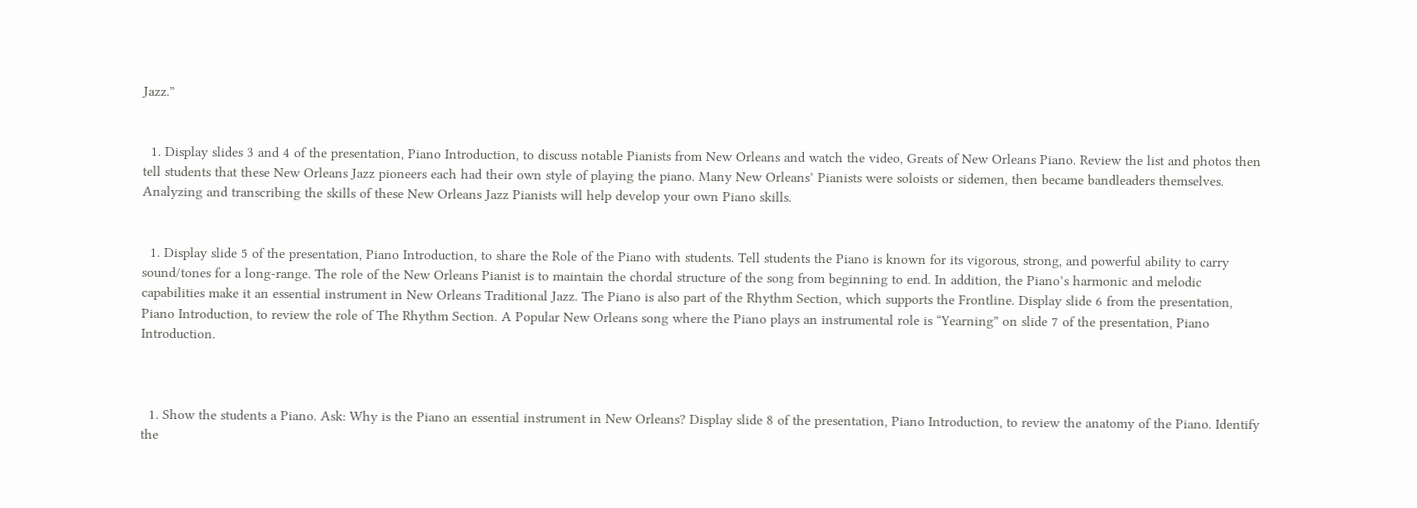Jazz.”


  1. Display slides 3 and 4 of the presentation, Piano Introduction, to discuss notable Pianists from New Orleans and watch the video, Greats of New Orleans Piano. Review the list and photos then tell students that these New Orleans Jazz pioneers each had their own style of playing the piano. Many New Orleans’ Pianists were soloists or sidemen, then became bandleaders themselves. Analyzing and transcribing the skills of these New Orleans Jazz Pianists will help develop your own Piano skills.


  1. Display slide 5 of the presentation, Piano Introduction, to share the Role of the Piano with students. Tell students the Piano is known for its vigorous, strong, and powerful ability to carry sound/tones for a long-range. The role of the New Orleans Pianist is to maintain the chordal structure of the song from beginning to end. In addition, the Piano’s harmonic and melodic capabilities make it an essential instrument in New Orleans Traditional Jazz. The Piano is also part of the Rhythm Section, which supports the Frontline. Display slide 6 from the presentation, Piano Introduction, to review the role of The Rhythm Section. A Popular New Orleans song where the Piano plays an instrumental role is “Yearning” on slide 7 of the presentation, Piano Introduction.



  1. Show the students a Piano. Ask: Why is the Piano an essential instrument in New Orleans? Display slide 8 of the presentation, Piano Introduction, to review the anatomy of the Piano. Identify the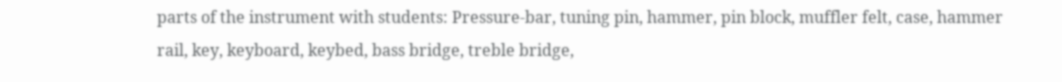parts of the instrument with students: Pressure-bar, tuning pin, hammer, pin block, muffler felt, case, hammer rail, key, keyboard, keybed, bass bridge, treble bridge,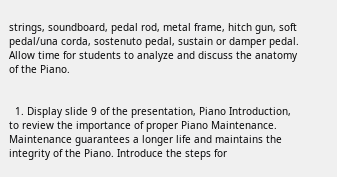strings, soundboard, pedal rod, metal frame, hitch gun, soft pedal/una corda, sostenuto pedal, sustain or damper pedal. Allow time for students to analyze and discuss the anatomy of the Piano.


  1. Display slide 9 of the presentation, Piano Introduction, to review the importance of proper Piano Maintenance. Maintenance guarantees a longer life and maintains the integrity of the Piano. Introduce the steps for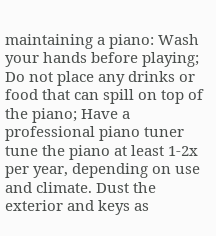maintaining a piano: Wash your hands before playing; Do not place any drinks or food that can spill on top of the piano; Have a professional piano tuner tune the piano at least 1-2x per year, depending on use and climate. Dust the exterior and keys as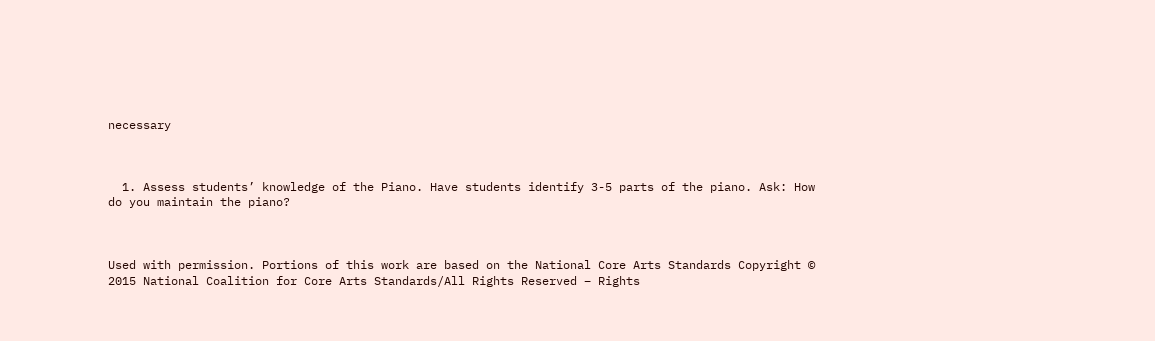necessary



  1. Assess students’ knowledge of the Piano. Have students identify 3-5 parts of the piano. Ask: How do you maintain the piano?



Used with permission. Portions of this work are based on the National Core Arts Standards Copyright © 2015 National Coalition for Core Arts Standards/All Rights Reserved – Rights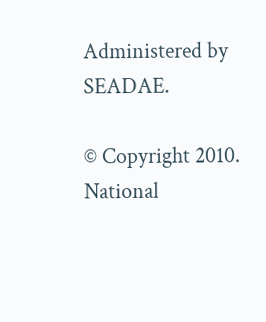Administered by SEADAE.

© Copyright 2010. National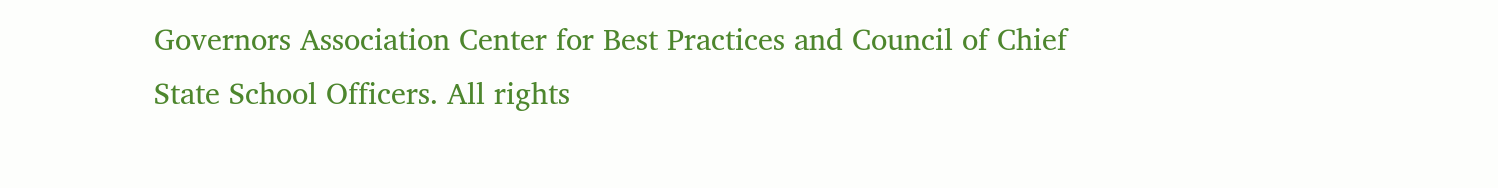Governors Association Center for Best Practices and Council of Chief State School Officers. All rights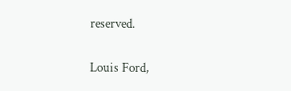reserved.

Louis Ford,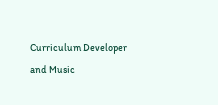Curriculum Developer and Music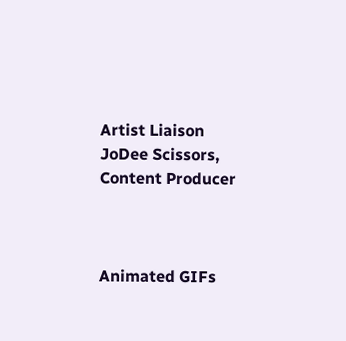Artist Liaison
JoDee Scissors, Content Producer



Animated GIFs